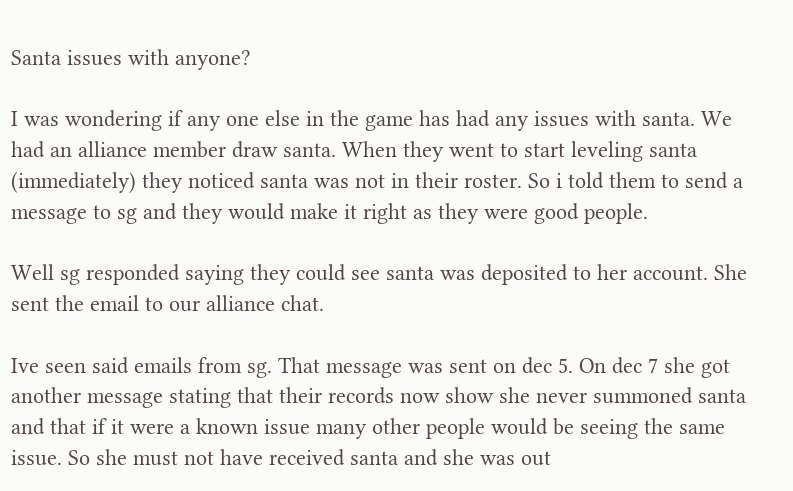Santa issues with anyone?

I was wondering if any one else in the game has had any issues with santa. We had an alliance member draw santa. When they went to start leveling santa (immediately) they noticed santa was not in their roster. So i told them to send a message to sg and they would make it right as they were good people.

Well sg responded saying they could see santa was deposited to her account. She sent the email to our alliance chat.

Ive seen said emails from sg. That message was sent on dec 5. On dec 7 she got another message stating that their records now show she never summoned santa and that if it were a known issue many other people would be seeing the same issue. So she must not have received santa and she was out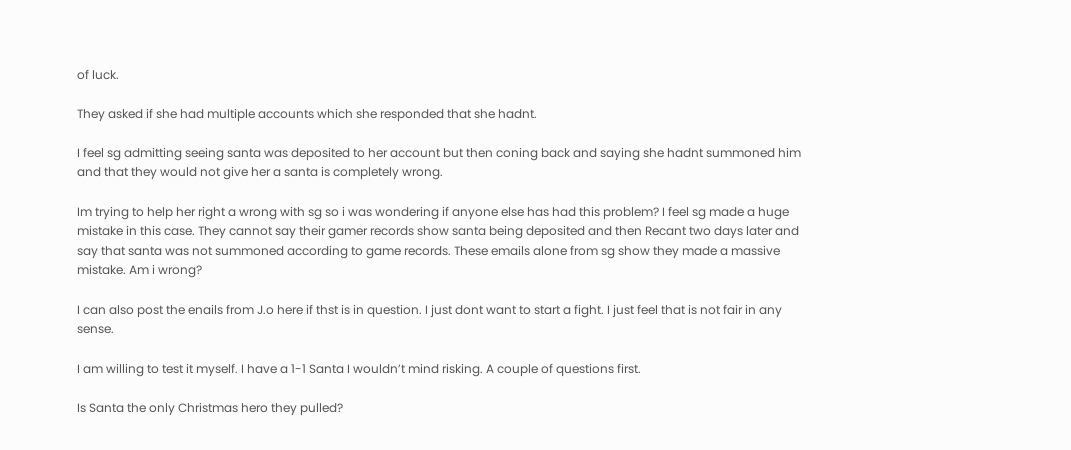of luck.

They asked if she had multiple accounts which she responded that she hadnt.

I feel sg admitting seeing santa was deposited to her account but then coning back and saying she hadnt summoned him and that they would not give her a santa is completely wrong.

Im trying to help her right a wrong with sg so i was wondering if anyone else has had this problem? I feel sg made a huge mistake in this case. They cannot say their gamer records show santa being deposited and then Recant two days later and say that santa was not summoned according to game records. These emails alone from sg show they made a massive mistake. Am i wrong?

I can also post the enails from J.o here if thst is in question. I just dont want to start a fight. I just feel that is not fair in any sense.

I am willing to test it myself. I have a 1-1 Santa I wouldn’t mind risking. A couple of questions first.

Is Santa the only Christmas hero they pulled?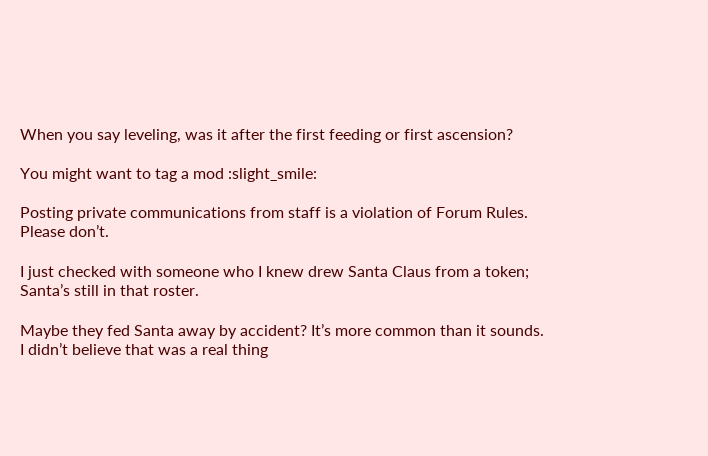When you say leveling, was it after the first feeding or first ascension?

You might want to tag a mod :slight_smile:

Posting private communications from staff is a violation of Forum Rules. Please don’t.

I just checked with someone who I knew drew Santa Claus from a token; Santa’s still in that roster.

Maybe they fed Santa away by accident? It’s more common than it sounds. I didn’t believe that was a real thing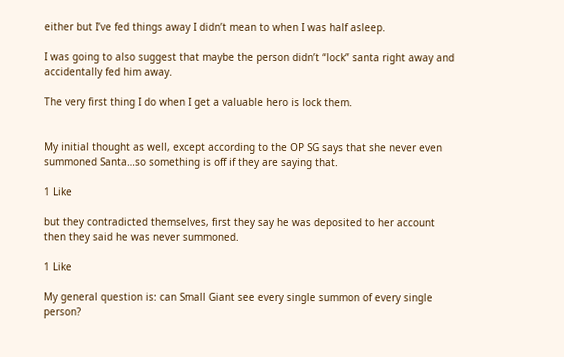either but I’ve fed things away I didn’t mean to when I was half asleep.

I was going to also suggest that maybe the person didn’t “lock” santa right away and accidentally fed him away.

The very first thing I do when I get a valuable hero is lock them.


My initial thought as well, except according to the OP SG says that she never even summoned Santa…so something is off if they are saying that.

1 Like

but they contradicted themselves, first they say he was deposited to her account then they said he was never summoned.

1 Like

My general question is: can Small Giant see every single summon of every single person?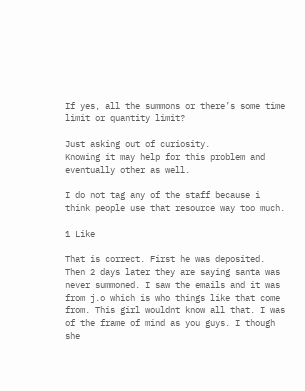If yes, all the summons or there’s some time limit or quantity limit?

Just asking out of curiosity.
Knowing it may help for this problem and eventually other as well.

I do not tag any of the staff because i think people use that resource way too much.

1 Like

That is correct. First he was deposited. Then 2 days later they are saying santa was never summoned. I saw the emails and it was from j.o which is who things like that come from. This girl wouldnt know all that. I was of the frame of mind as you guys. I though she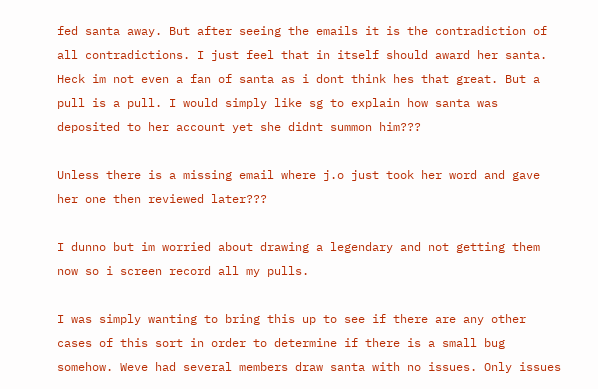fed santa away. But after seeing the emails it is the contradiction of all contradictions. I just feel that in itself should award her santa. Heck im not even a fan of santa as i dont think hes that great. But a pull is a pull. I would simply like sg to explain how santa was deposited to her account yet she didnt summon him???

Unless there is a missing email where j.o just took her word and gave her one then reviewed later???

I dunno but im worried about drawing a legendary and not getting them now so i screen record all my pulls.

I was simply wanting to bring this up to see if there are any other cases of this sort in order to determine if there is a small bug somehow. Weve had several members draw santa with no issues. Only issues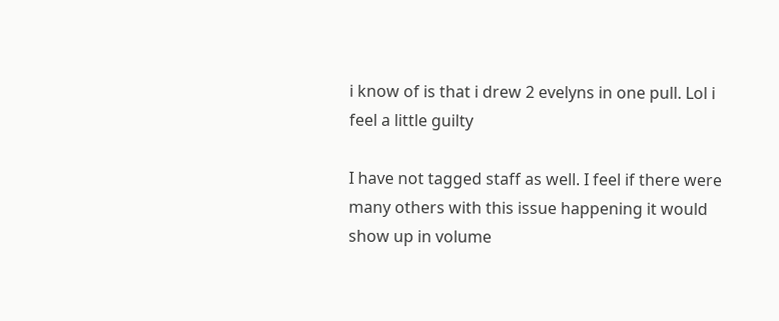i know of is that i drew 2 evelyns in one pull. Lol i feel a little guilty

I have not tagged staff as well. I feel if there were many others with this issue happening it would show up in volume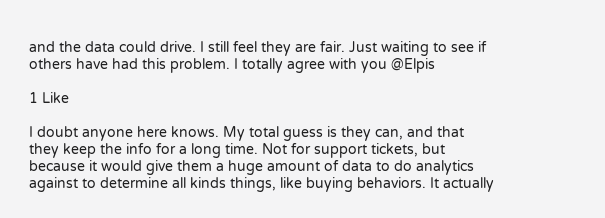and the data could drive. I still feel they are fair. Just waiting to see if others have had this problem. I totally agree with you @Elpis

1 Like

I doubt anyone here knows. My total guess is they can, and that they keep the info for a long time. Not for support tickets, but because it would give them a huge amount of data to do analytics against to determine all kinds things, like buying behaviors. It actually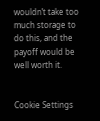wouldn’t take too much storage to do this, and the payoff would be well worth it.


Cookie Settings